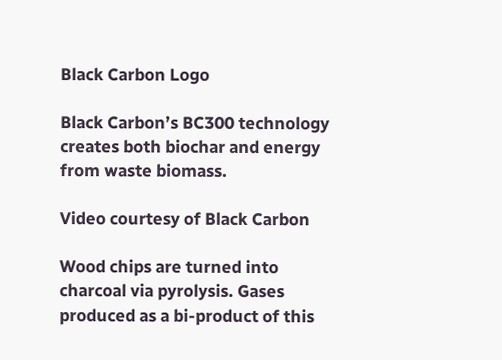Black Carbon Logo

Black Carbon’s BC300 technology creates both biochar and energy from waste biomass.

Video courtesy of Black Carbon

Wood chips are turned into charcoal via pyrolysis. Gases produced as a bi-product of this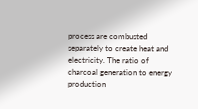process are combusted separately to create heat and electricity. The ratio of charcoal generation to energy production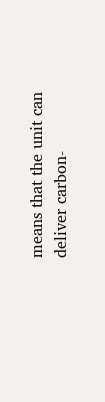means that the unit can deliver carbon-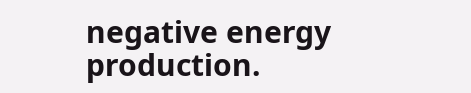negative energy production.